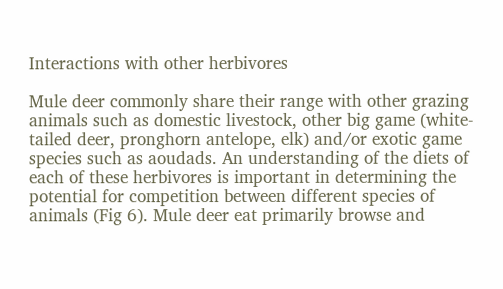Interactions with other herbivores

Mule deer commonly share their range with other grazing animals such as domestic livestock, other big game (white-tailed deer, pronghorn antelope, elk) and/or exotic game species such as aoudads. An understanding of the diets of each of these herbivores is important in determining the potential for competition between different species of animals (Fig 6). Mule deer eat primarily browse and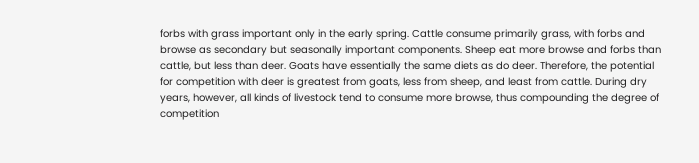forbs with grass important only in the early spring. Cattle consume primarily grass, with forbs and browse as secondary but seasonally important components. Sheep eat more browse and forbs than cattle, but less than deer. Goats have essentially the same diets as do deer. Therefore, the potential for competition with deer is greatest from goats, less from sheep, and least from cattle. During dry years, however, all kinds of livestock tend to consume more browse, thus compounding the degree of competition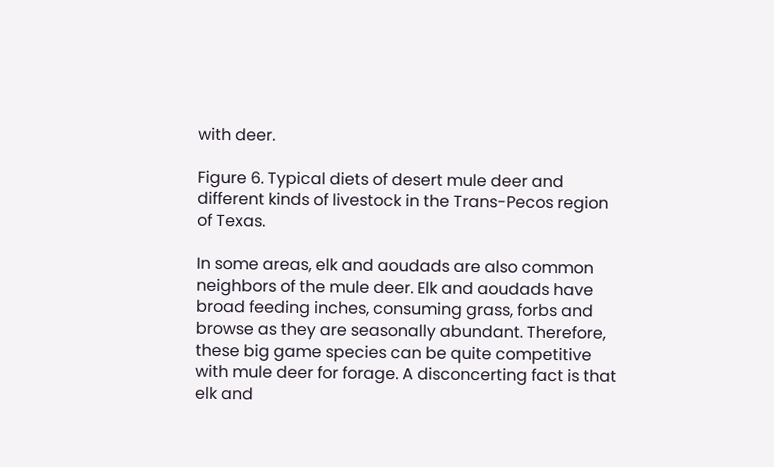with deer.

Figure 6. Typical diets of desert mule deer and different kinds of livestock in the Trans-Pecos region of Texas.

In some areas, elk and aoudads are also common neighbors of the mule deer. Elk and aoudads have broad feeding inches, consuming grass, forbs and browse as they are seasonally abundant. Therefore, these big game species can be quite competitive with mule deer for forage. A disconcerting fact is that elk and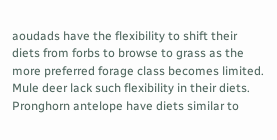aoudads have the flexibility to shift their diets from forbs to browse to grass as the more preferred forage class becomes limited. Mule deer lack such flexibility in their diets. Pronghorn antelope have diets similar to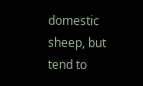domestic sheep, but tend to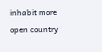inhabit more open country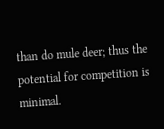than do mule deer; thus the potential for competition is minimal.